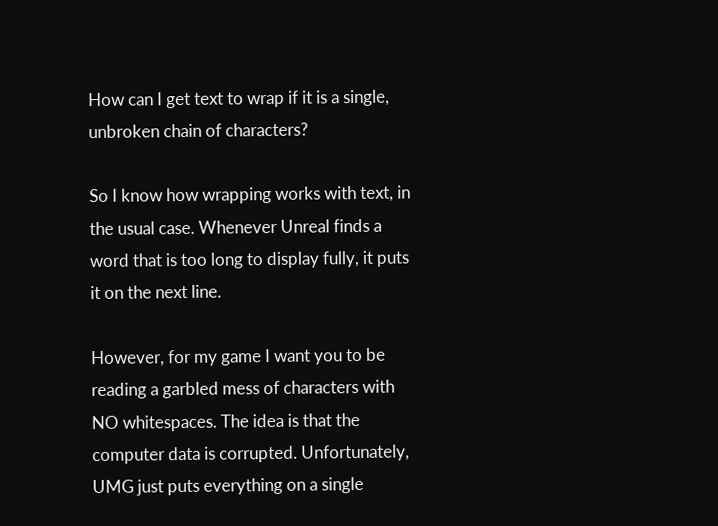How can I get text to wrap if it is a single, unbroken chain of characters?

So I know how wrapping works with text, in the usual case. Whenever Unreal finds a word that is too long to display fully, it puts it on the next line.

However, for my game I want you to be reading a garbled mess of characters with NO whitespaces. The idea is that the computer data is corrupted. Unfortunately, UMG just puts everything on a single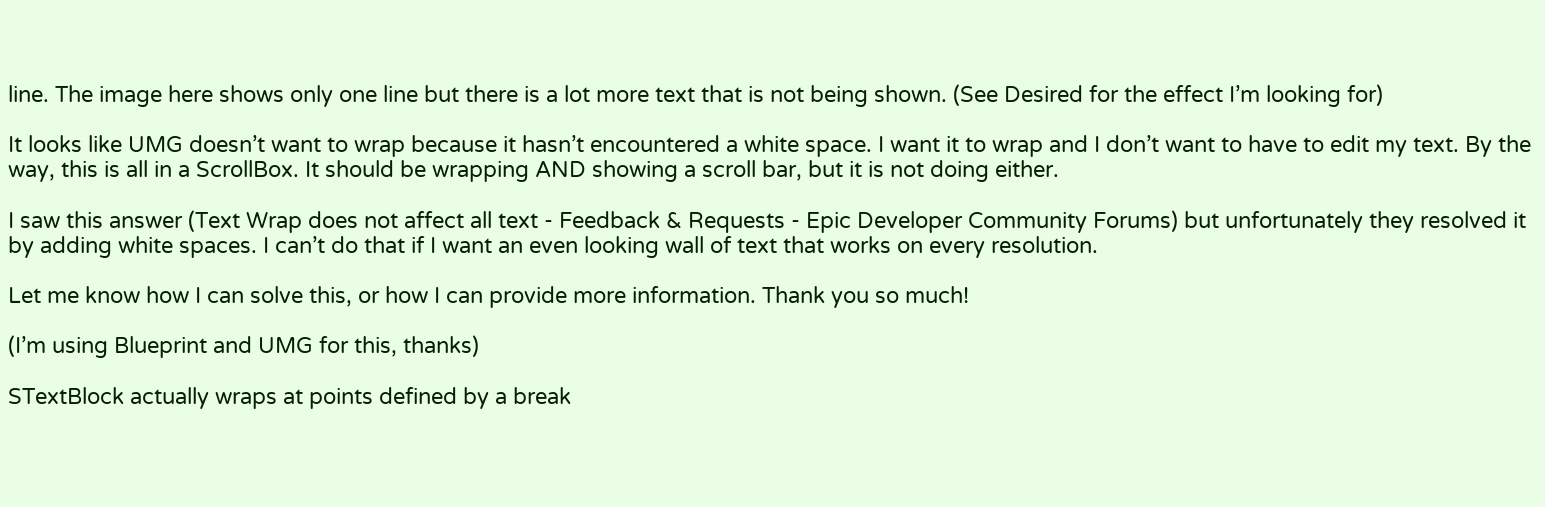line. The image here shows only one line but there is a lot more text that is not being shown. (See Desired for the effect I’m looking for)

It looks like UMG doesn’t want to wrap because it hasn’t encountered a white space. I want it to wrap and I don’t want to have to edit my text. By the way, this is all in a ScrollBox. It should be wrapping AND showing a scroll bar, but it is not doing either.

I saw this answer (Text Wrap does not affect all text - Feedback & Requests - Epic Developer Community Forums) but unfortunately they resolved it by adding white spaces. I can’t do that if I want an even looking wall of text that works on every resolution.

Let me know how I can solve this, or how I can provide more information. Thank you so much!

(I’m using Blueprint and UMG for this, thanks)

STextBlock actually wraps at points defined by a break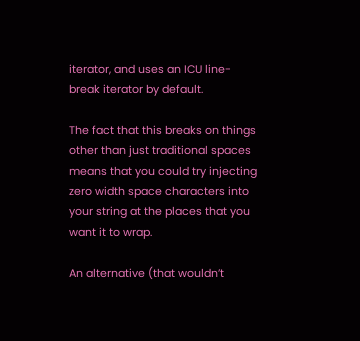iterator, and uses an ICU line-break iterator by default.

The fact that this breaks on things other than just traditional spaces means that you could try injecting zero width space characters into your string at the places that you want it to wrap.

An alternative (that wouldn’t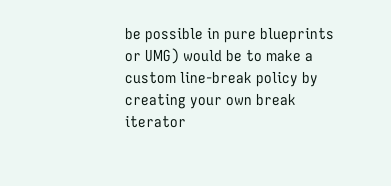be possible in pure blueprints or UMG) would be to make a custom line-break policy by creating your own break iterator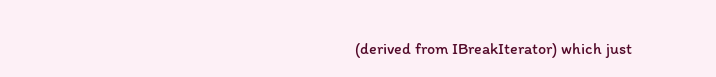(derived from IBreakIterator) which just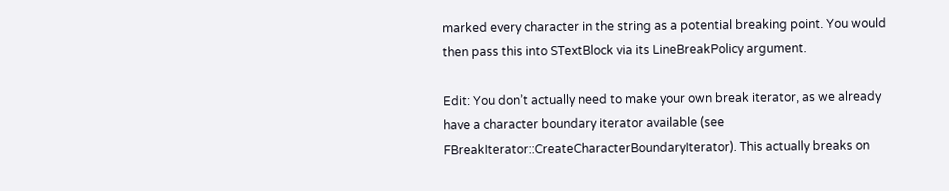marked every character in the string as a potential breaking point. You would then pass this into STextBlock via its LineBreakPolicy argument.

Edit: You don’t actually need to make your own break iterator, as we already have a character boundary iterator available (see FBreakIterator::CreateCharacterBoundaryIterator). This actually breaks on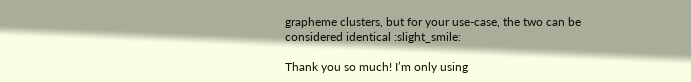grapheme clusters, but for your use-case, the two can be considered identical :slight_smile:

Thank you so much! I’m only using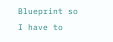Blueprint so I have to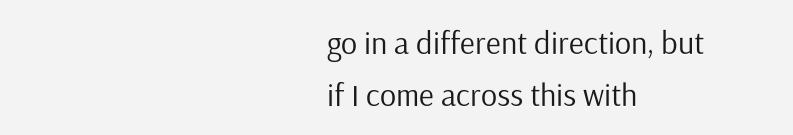go in a different direction, but if I come across this with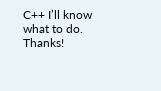C++ I’ll know what to do. Thanks!